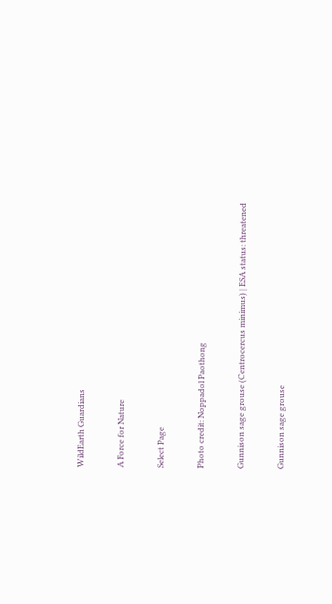WildEarth Guardians

A Force for Nature

Select Page

Photo credit: Noppadol Paothong

Gunnison sage grouse (Centrocercus minimus) | ESA status: threatened

Gunnison sage grouse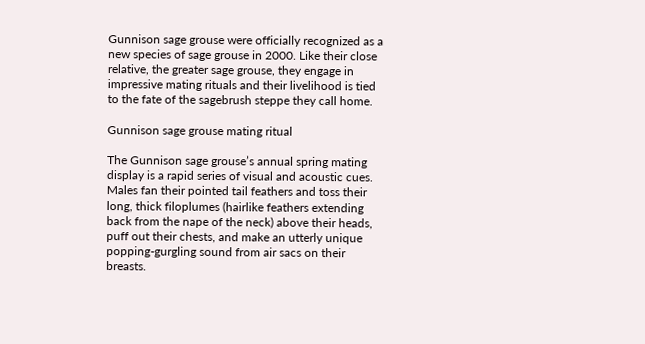Gunnison sage grouse were officially recognized as a new species of sage grouse in 2000. Like their close relative, the greater sage grouse, they engage in impressive mating rituals and their livelihood is tied to the fate of the sagebrush steppe they call home.

Gunnison sage grouse mating ritual

The Gunnison sage grouse’s annual spring mating display is a rapid series of visual and acoustic cues. Males fan their pointed tail feathers and toss their long, thick filoplumes (hairlike feathers extending back from the nape of the neck) above their heads, puff out their chests, and make an utterly unique popping-gurgling sound from air sacs on their breasts.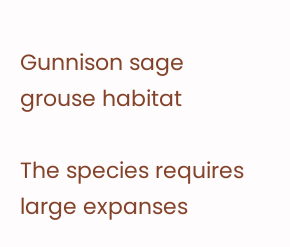Gunnison sage grouse habitat

The species requires large expanses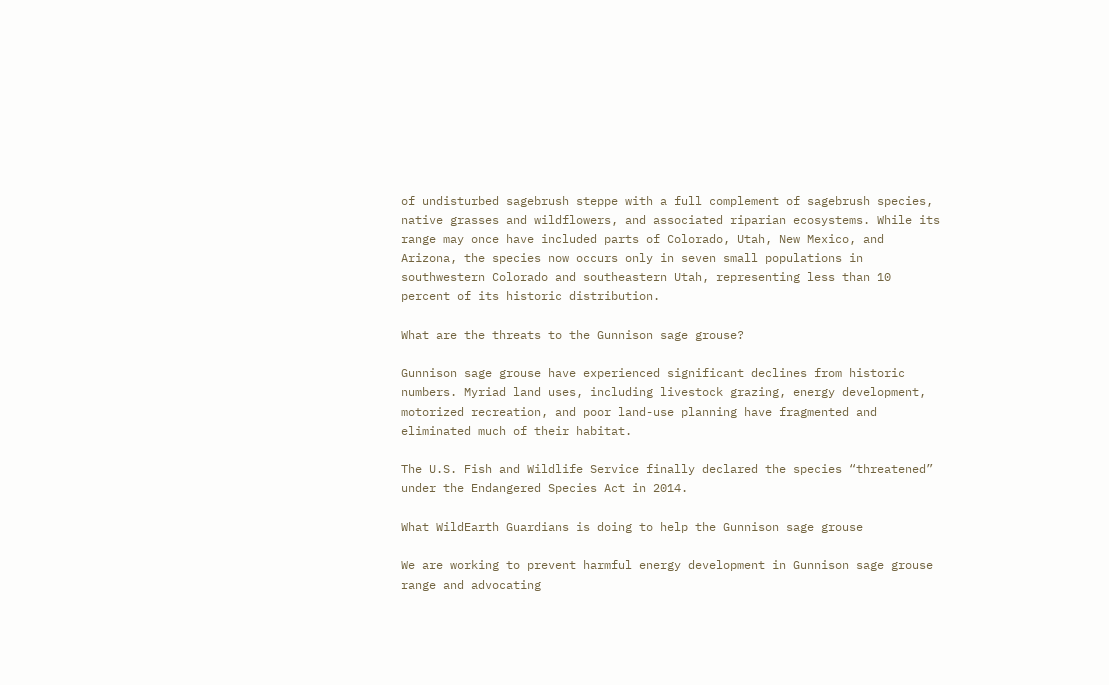of undisturbed sagebrush steppe with a full complement of sagebrush species, native grasses and wildflowers, and associated riparian ecosystems. While its range may once have included parts of Colorado, Utah, New Mexico, and Arizona, the species now occurs only in seven small populations in southwestern Colorado and southeastern Utah, representing less than 10 percent of its historic distribution.

What are the threats to the Gunnison sage grouse?

Gunnison sage grouse have experienced significant declines from historic numbers. Myriad land uses, including livestock grazing, energy development, motorized recreation, and poor land-use planning have fragmented and eliminated much of their habitat.

The U.S. Fish and Wildlife Service finally declared the species “threatened” under the Endangered Species Act in 2014.

What WildEarth Guardians is doing to help the Gunnison sage grouse

We are working to prevent harmful energy development in Gunnison sage grouse range and advocating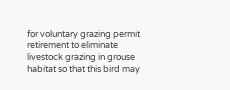for voluntary grazing permit retirement to eliminate livestock grazing in grouse habitat so that this bird may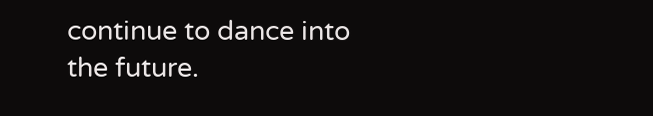continue to dance into the future.